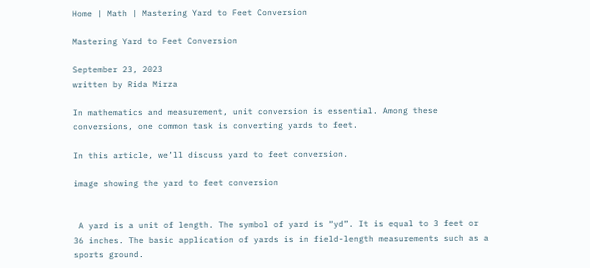Home | Math | Mastering Yard to Feet Conversion

Mastering Yard to Feet Conversion

September 23, 2023
written by Rida Mirza

In mathematics and measurement, unit conversion is essential. Among these conversions, one common task is converting yards to feet.

In this article, we’ll discuss yard to feet conversion.

image showing the yard to feet conversion


 A yard is a unit of length. The symbol of yard is “yd”. It is equal to 3 feet or 36 inches. The basic application of yards is in field-length measurements such as a sports ground.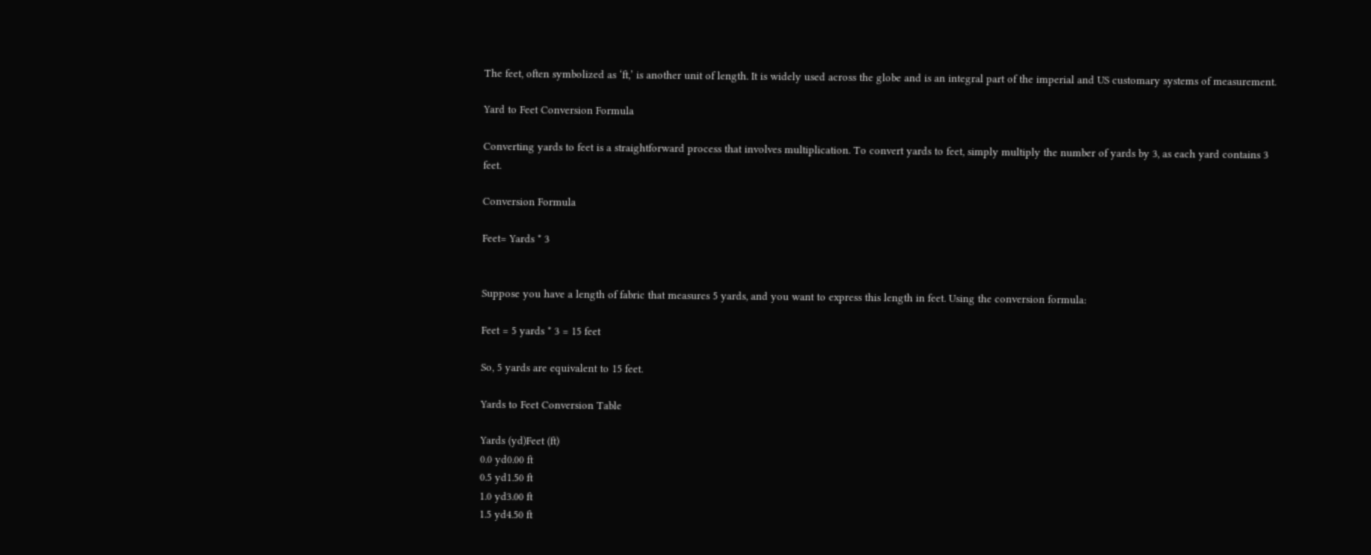The feet, often symbolized as ‘ft,’ is another unit of length. It is widely used across the globe and is an integral part of the imperial and US customary systems of measurement.

Yard to Feet Conversion Formula

Converting yards to feet is a straightforward process that involves multiplication. To convert yards to feet, simply multiply the number of yards by 3, as each yard contains 3 feet.

Conversion Formula

Feet= Yards * 3


Suppose you have a length of fabric that measures 5 yards, and you want to express this length in feet. Using the conversion formula:

Feet = 5 yards * 3 = 15 feet

So, 5 yards are equivalent to 15 feet.

Yards to Feet Conversion Table

Yards (yd)Feet (ft)
0.0 yd0.00 ft
0.5 yd1.50 ft
1.0 yd3.00 ft
1.5 yd4.50 ft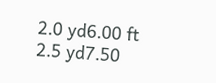2.0 yd6.00 ft
2.5 yd7.50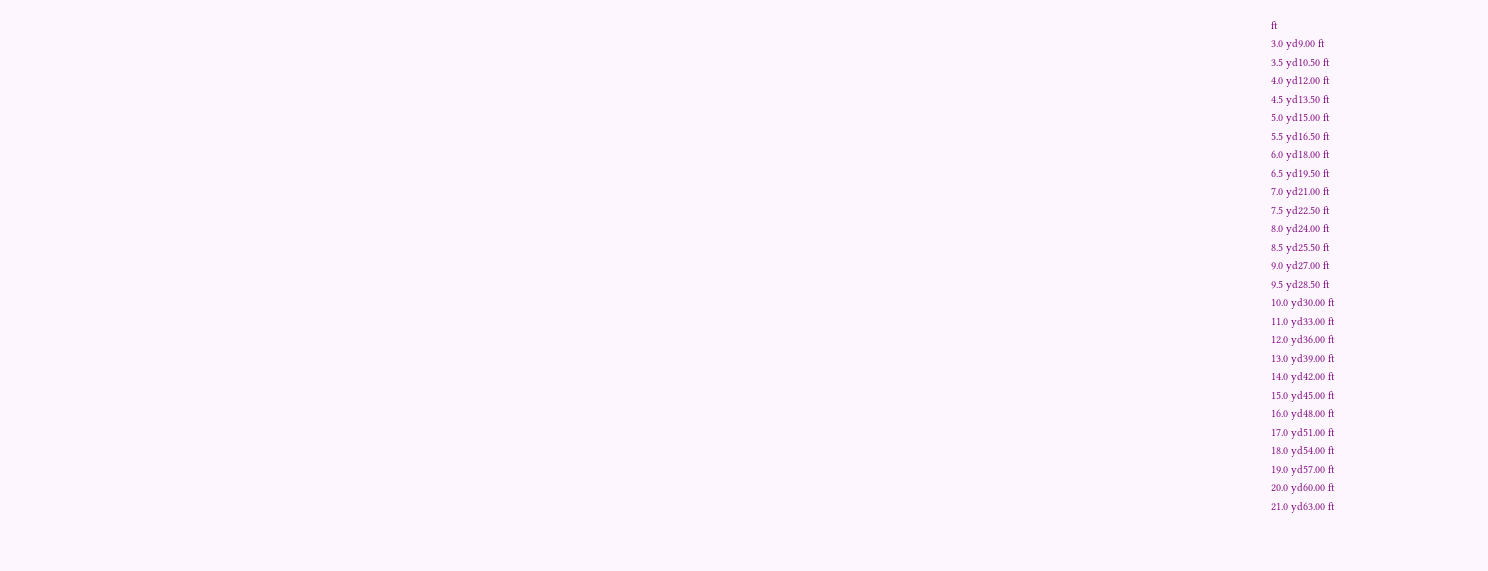ft
3.0 yd9.00 ft
3.5 yd10.50 ft
4.0 yd12.00 ft
4.5 yd13.50 ft
5.0 yd15.00 ft
5.5 yd16.50 ft
6.0 yd18.00 ft
6.5 yd19.50 ft
7.0 yd21.00 ft
7.5 yd22.50 ft
8.0 yd24.00 ft
8.5 yd25.50 ft
9.0 yd27.00 ft
9.5 yd28.50 ft
10.0 yd30.00 ft
11.0 yd33.00 ft
12.0 yd36.00 ft
13.0 yd39.00 ft
14.0 yd42.00 ft
15.0 yd45.00 ft
16.0 yd48.00 ft
17.0 yd51.00 ft
18.0 yd54.00 ft
19.0 yd57.00 ft
20.0 yd60.00 ft
21.0 yd63.00 ft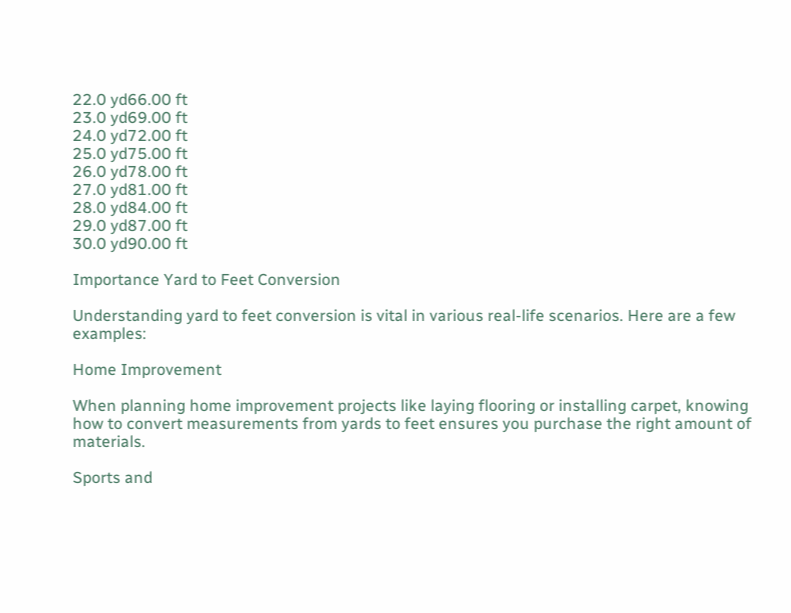22.0 yd66.00 ft
23.0 yd69.00 ft
24.0 yd72.00 ft
25.0 yd75.00 ft
26.0 yd78.00 ft
27.0 yd81.00 ft
28.0 yd84.00 ft
29.0 yd87.00 ft
30.0 yd90.00 ft

Importance Yard to Feet Conversion

Understanding yard to feet conversion is vital in various real-life scenarios. Here are a few examples:

Home Improvement

When planning home improvement projects like laying flooring or installing carpet, knowing how to convert measurements from yards to feet ensures you purchase the right amount of materials.

Sports and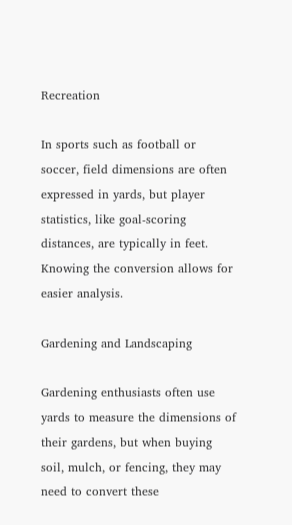Recreation

In sports such as football or soccer, field dimensions are often expressed in yards, but player statistics, like goal-scoring distances, are typically in feet. Knowing the conversion allows for easier analysis.

Gardening and Landscaping

Gardening enthusiasts often use yards to measure the dimensions of their gardens, but when buying soil, mulch, or fencing, they may need to convert these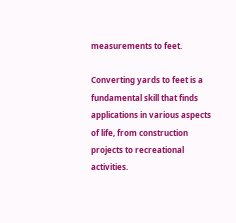measurements to feet.

Converting yards to feet is a fundamental skill that finds applications in various aspects of life, from construction projects to recreational activities.